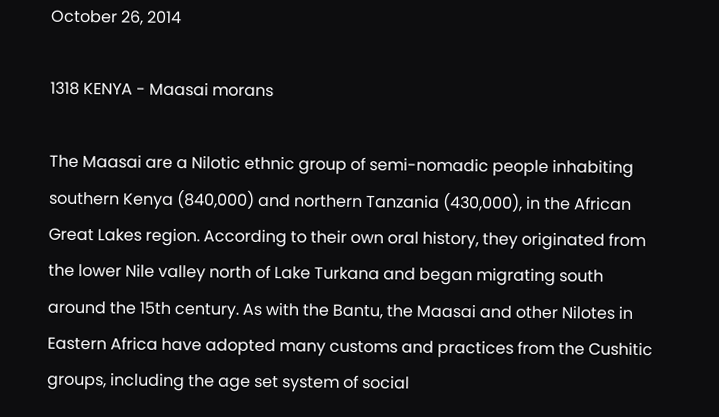October 26, 2014

1318 KENYA - Maasai morans

The Maasai are a Nilotic ethnic group of semi-nomadic people inhabiting southern Kenya (840,000) and northern Tanzania (430,000), in the African Great Lakes region. According to their own oral history, they originated from the lower Nile valley north of Lake Turkana and began migrating south around the 15th century. As with the Bantu, the Maasai and other Nilotes in Eastern Africa have adopted many customs and practices from the Cushitic groups, including the age set system of social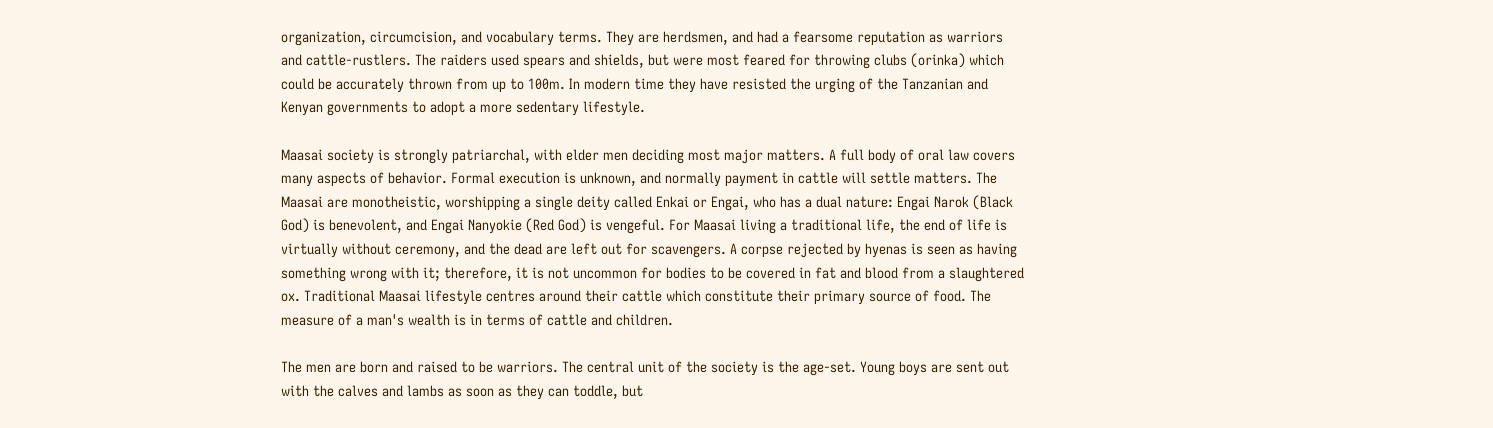organization, circumcision, and vocabulary terms. They are herdsmen, and had a fearsome reputation as warriors and cattle-rustlers. The raiders used spears and shields, but were most feared for throwing clubs (orinka) which could be accurately thrown from up to 100m. In modern time they have resisted the urging of the Tanzanian and Kenyan governments to adopt a more sedentary lifestyle.

Maasai society is strongly patriarchal, with elder men deciding most major matters. A full body of oral law covers many aspects of behavior. Formal execution is unknown, and normally payment in cattle will settle matters. The Maasai are monotheistic, worshipping a single deity called Enkai or Engai, who has a dual nature: Engai Narok (Black God) is benevolent, and Engai Nanyokie (Red God) is vengeful. For Maasai living a traditional life, the end of life is virtually without ceremony, and the dead are left out for scavengers. A corpse rejected by hyenas is seen as having something wrong with it; therefore, it is not uncommon for bodies to be covered in fat and blood from a slaughtered ox. Traditional Maasai lifestyle centres around their cattle which constitute their primary source of food. The measure of a man's wealth is in terms of cattle and children.

The men are born and raised to be warriors. The central unit of the society is the age-set. Young boys are sent out with the calves and lambs as soon as they can toddle, but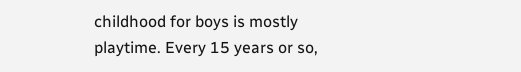childhood for boys is mostly playtime. Every 15 years or so,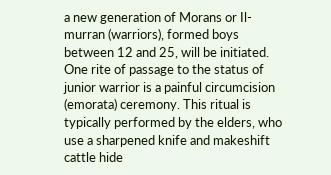a new generation of Morans or Il-murran (warriors), formed boys between 12 and 25, will be initiated. One rite of passage to the status of junior warrior is a painful circumcision (emorata) ceremony. This ritual is typically performed by the elders, who use a sharpened knife and makeshift cattle hide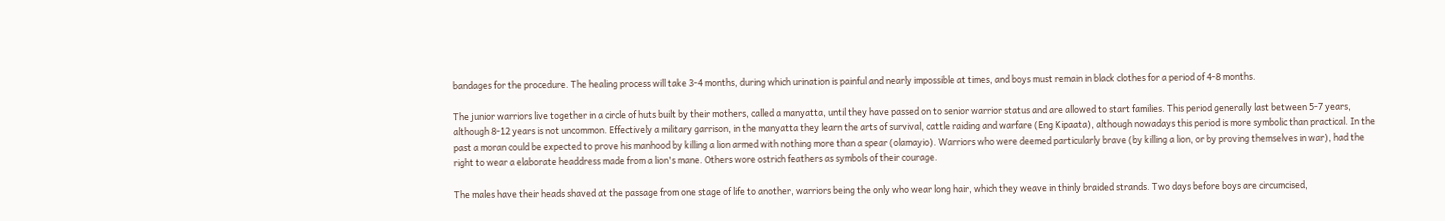bandages for the procedure. The healing process will take 3-4 months, during which urination is painful and nearly impossible at times, and boys must remain in black clothes for a period of 4-8 months.

The junior warriors live together in a circle of huts built by their mothers, called a manyatta, until they have passed on to senior warrior status and are allowed to start families. This period generally last between 5-7 years, although 8-12 years is not uncommon. Effectively a military garrison, in the manyatta they learn the arts of survival, cattle raiding and warfare (Eng Kipaata), although nowadays this period is more symbolic than practical. In the past a moran could be expected to prove his manhood by killing a lion armed with nothing more than a spear (olamayio). Warriors who were deemed particularly brave (by killing a lion, or by proving themselves in war), had the right to wear a elaborate headdress made from a lion's mane. Others wore ostrich feathers as symbols of their courage.

The males have their heads shaved at the passage from one stage of life to another, warriors being the only who wear long hair, which they weave in thinly braided strands. Two days before boys are circumcised,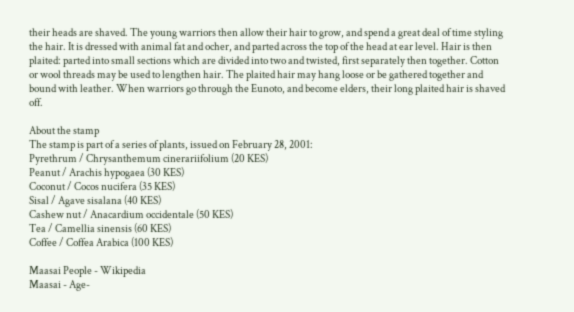their heads are shaved. The young warriors then allow their hair to grow, and spend a great deal of time styling the hair. It is dressed with animal fat and ocher, and parted across the top of the head at ear level. Hair is then plaited: parted into small sections which are divided into two and twisted, first separately then together. Cotton or wool threads may be used to lengthen hair. The plaited hair may hang loose or be gathered together and bound with leather. When warriors go through the Eunoto, and become elders, their long plaited hair is shaved off.

About the stamp
The stamp is part of a series of plants, issued on February 28, 2001:
Pyrethrum / Chrysanthemum cinerariifolium (20 KES)
Peanut / Arachis hypogaea (30 KES)
Coconut / Cocos nucifera (35 KES)
Sisal / Agave sisalana (40 KES)
Cashew nut / Anacardium occidentale (50 KES)
Tea / Camellia sinensis (60 KES)
Coffee / Coffea Arabica (100 KES)

Maasai People - Wikipedia
Maasai - Age-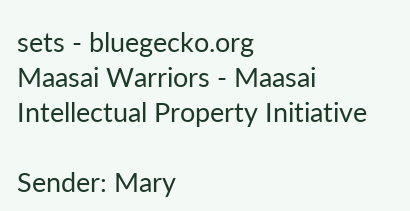sets - bluegecko.org
Maasai Warriors - Maasai Intellectual Property Initiative

Sender: Mary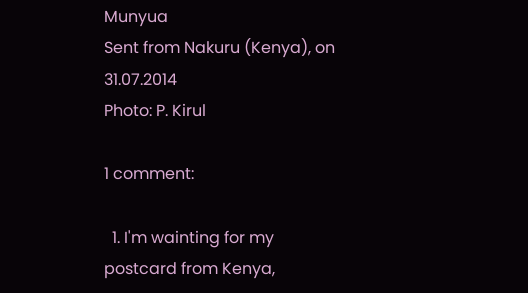Munyua
Sent from Nakuru (Kenya), on 31.07.2014
Photo: P. Kirul

1 comment:

  1. I'm wainting for my postcard from Kenya,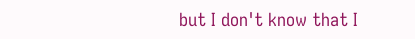but I don't know that I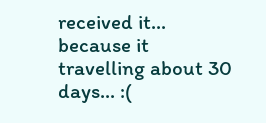received it... because it travelling about 30 days... :(